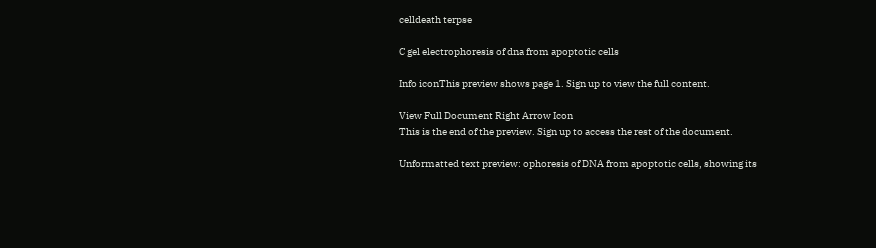celldeath terpse

C gel electrophoresis of dna from apoptotic cells

Info iconThis preview shows page 1. Sign up to view the full content.

View Full Document Right Arrow Icon
This is the end of the preview. Sign up to access the rest of the document.

Unformatted text preview: ophoresis of DNA from apoptotic cells, showing its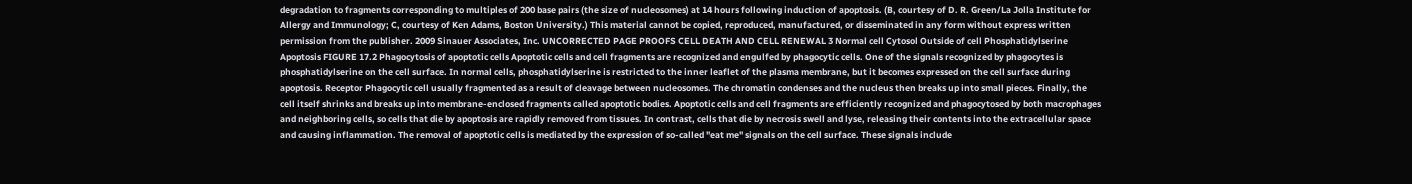degradation to fragments corresponding to multiples of 200 base pairs (the size of nucleosomes) at 14 hours following induction of apoptosis. (B, courtesy of D. R. Green/La Jolla Institute for Allergy and Immunology; C, courtesy of Ken Adams, Boston University.) This material cannot be copied, reproduced, manufactured, or disseminated in any form without express written permission from the publisher. 2009 Sinauer Associates, Inc. UNCORRECTED PAGE PROOFS CELL DEATH AND CELL RENEWAL 3 Normal cell Cytosol Outside of cell Phosphatidylserine Apoptosis FIGURE 17.2 Phagocytosis of apoptotic cells Apoptotic cells and cell fragments are recognized and engulfed by phagocytic cells. One of the signals recognized by phagocytes is phosphatidylserine on the cell surface. In normal cells, phosphatidylserine is restricted to the inner leaflet of the plasma membrane, but it becomes expressed on the cell surface during apoptosis. Receptor Phagocytic cell usually fragmented as a result of cleavage between nucleosomes. The chromatin condenses and the nucleus then breaks up into small pieces. Finally, the cell itself shrinks and breaks up into membrane-enclosed fragments called apoptotic bodies. Apoptotic cells and cell fragments are efficiently recognized and phagocytosed by both macrophages and neighboring cells, so cells that die by apoptosis are rapidly removed from tissues. In contrast, cells that die by necrosis swell and lyse, releasing their contents into the extracellular space and causing inflammation. The removal of apoptotic cells is mediated by the expression of so-called "eat me" signals on the cell surface. These signals include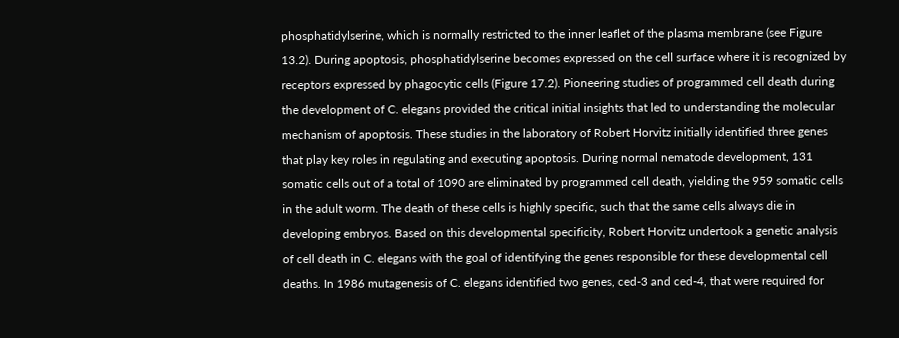phosphatidylserine, which is normally restricted to the inner leaflet of the plasma membrane (see Figure 13.2). During apoptosis, phosphatidylserine becomes expressed on the cell surface where it is recognized by receptors expressed by phagocytic cells (Figure 17.2). Pioneering studies of programmed cell death during the development of C. elegans provided the critical initial insights that led to understanding the molecular mechanism of apoptosis. These studies in the laboratory of Robert Horvitz initially identified three genes that play key roles in regulating and executing apoptosis. During normal nematode development, 131 somatic cells out of a total of 1090 are eliminated by programmed cell death, yielding the 959 somatic cells in the adult worm. The death of these cells is highly specific, such that the same cells always die in developing embryos. Based on this developmental specificity, Robert Horvitz undertook a genetic analysis of cell death in C. elegans with the goal of identifying the genes responsible for these developmental cell deaths. In 1986 mutagenesis of C. elegans identified two genes, ced-3 and ced-4, that were required for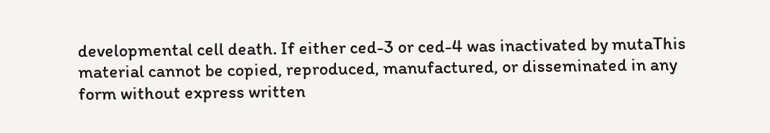developmental cell death. If either ced-3 or ced-4 was inactivated by mutaThis material cannot be copied, reproduced, manufactured, or disseminated in any form without express written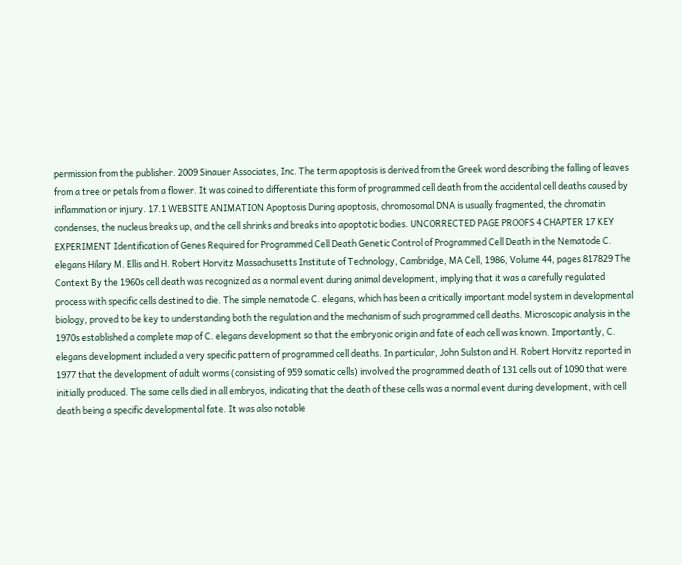permission from the publisher. 2009 Sinauer Associates, Inc. The term apoptosis is derived from the Greek word describing the falling of leaves from a tree or petals from a flower. It was coined to differentiate this form of programmed cell death from the accidental cell deaths caused by inflammation or injury. 17.1 WEBSITE ANIMATION Apoptosis During apoptosis, chromosomal DNA is usually fragmented, the chromatin condenses, the nucleus breaks up, and the cell shrinks and breaks into apoptotic bodies. UNCORRECTED PAGE PROOFS 4 CHAPTER 17 KEY EXPERIMENT Identification of Genes Required for Programmed Cell Death Genetic Control of Programmed Cell Death in the Nematode C. elegans Hilary M. Ellis and H. Robert Horvitz Massachusetts Institute of Technology, Cambridge, MA Cell, 1986, Volume 44, pages 817829 The Context By the 1960s cell death was recognized as a normal event during animal development, implying that it was a carefully regulated process with specific cells destined to die. The simple nematode C. elegans, which has been a critically important model system in developmental biology, proved to be key to understanding both the regulation and the mechanism of such programmed cell deaths. Microscopic analysis in the 1970s established a complete map of C. elegans development so that the embryonic origin and fate of each cell was known. Importantly, C. elegans development included a very specific pattern of programmed cell deaths. In particular, John Sulston and H. Robert Horvitz reported in 1977 that the development of adult worms (consisting of 959 somatic cells) involved the programmed death of 131 cells out of 1090 that were initially produced. The same cells died in all embryos, indicating that the death of these cells was a normal event during development, with cell death being a specific developmental fate. It was also notable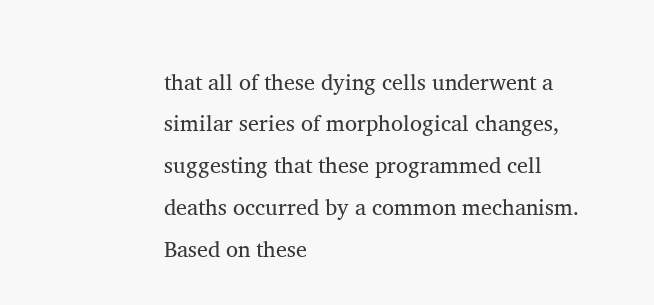that all of these dying cells underwent a similar series of morphological changes, suggesting that these programmed cell deaths occurred by a common mechanism. Based on these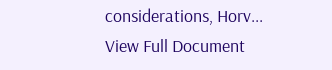considerations, Horv...
View Full Document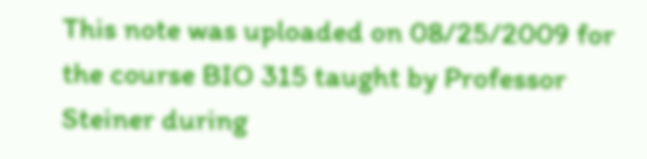This note was uploaded on 08/25/2009 for the course BIO 315 taught by Professor Steiner during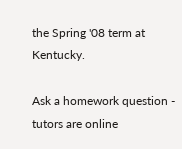the Spring '08 term at Kentucky.

Ask a homework question - tutors are online